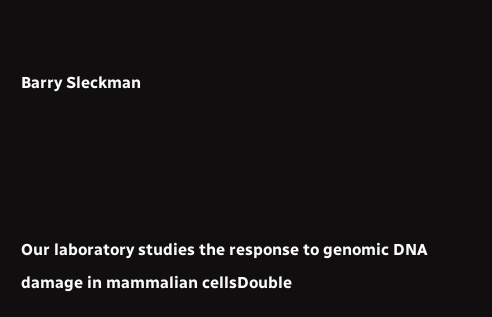Barry Sleckman




Our laboratory studies the response to genomic DNA damage in mammalian cellsDouble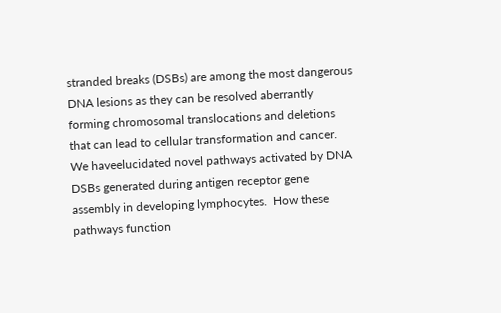stranded breaks (DSBs) are among the most dangerous DNA lesions as they can be resolved aberrantly forming chromosomal translocations and deletions that can lead to cellular transformation and cancer. We haveelucidated novel pathways activated by DNA DSBs generated during antigen receptor gene assembly in developing lymphocytes.  How these pathways function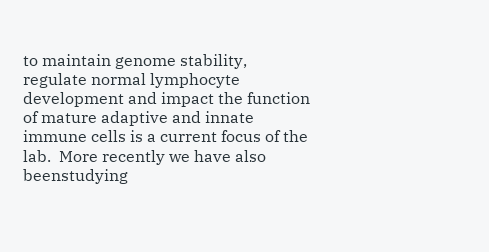to maintain genome stability, regulate normal lymphocyte development and impact the function of mature adaptive and innate immune cells is a current focus of the lab.  More recently we have also beenstudying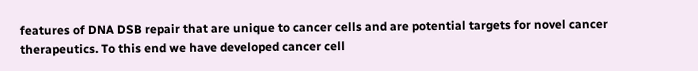features of DNA DSB repair that are unique to cancer cells and are potential targets for novel cancer therapeutics. To this end we have developed cancer cell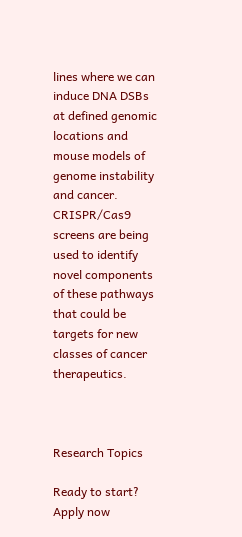lines where we can induce DNA DSBs at defined genomic locations and mouse models of genome instability and cancer. CRISPR/Cas9 screens are being used to identify novel components of these pathways that could be targets for new classes of cancer therapeutics.



Research Topics

Ready to start?
Apply now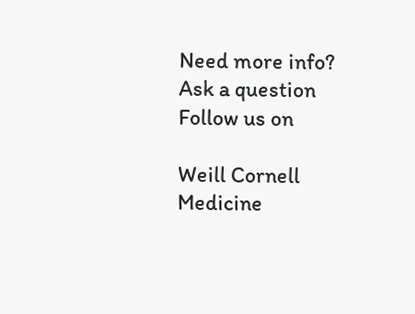Need more info?
Ask a question
Follow us on

Weill Cornell Medicine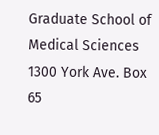Graduate School of Medical Sciences 1300 York Ave. Box 65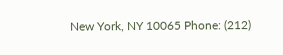New York, NY 10065 Phone: (212)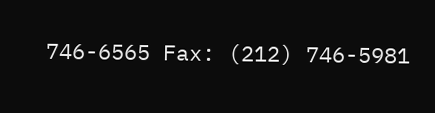746-6565 Fax: (212) 746-5981